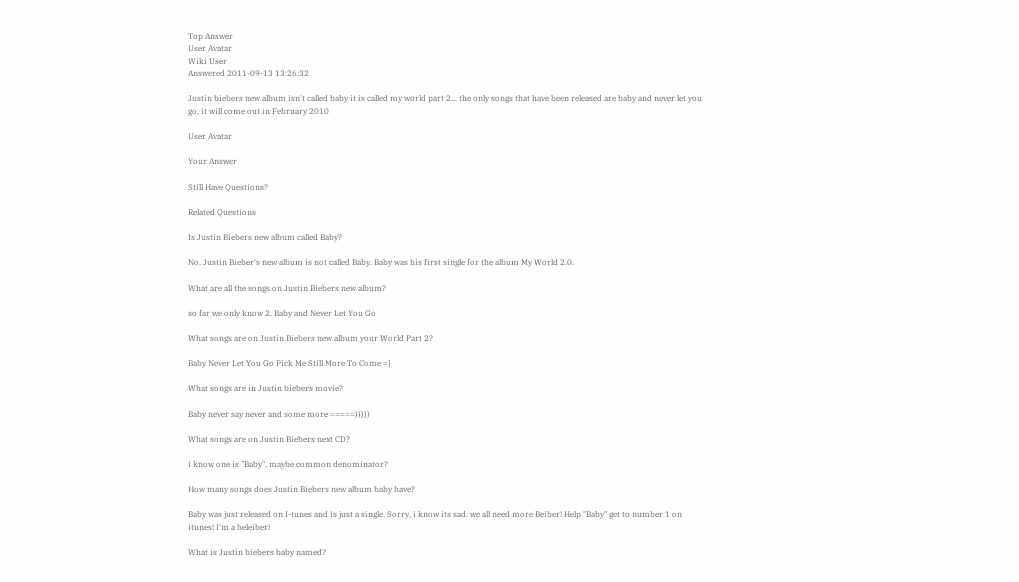Top Answer
User Avatar
Wiki User
Answered 2011-09-13 13:26:32

Justin biebers new album isn't called baby it is called my world part 2... the only songs that have been released are baby and never let you go. it will come out in February 2010

User Avatar

Your Answer

Still Have Questions?

Related Questions

Is Justin Biebers new album called Baby?

No, Justin Bieber's new album is not called Baby. Baby was his first single for the album My World 2.0.

What are all the songs on Justin Biebers new album?

so far we only know 2. Baby and Never Let You Go

What songs are on Justin Biebers new album your World Part 2?

Baby Never Let You Go Pick Me Still More To Come =]

What songs are in Justin biebers movie?

Baby never say never and some more =====)))))

What songs are on Justin Biebers next CD?

i know one is "Baby", maybe common denominator?

How many songs does Justin Biebers new album baby have?

Baby was just released on I-tunes and is just a single. Sorry, i know its sad. we all need more Beiber! Help "Baby" get to number 1 on itunes! I'm a beleiber!

What is Justin biebers baby named?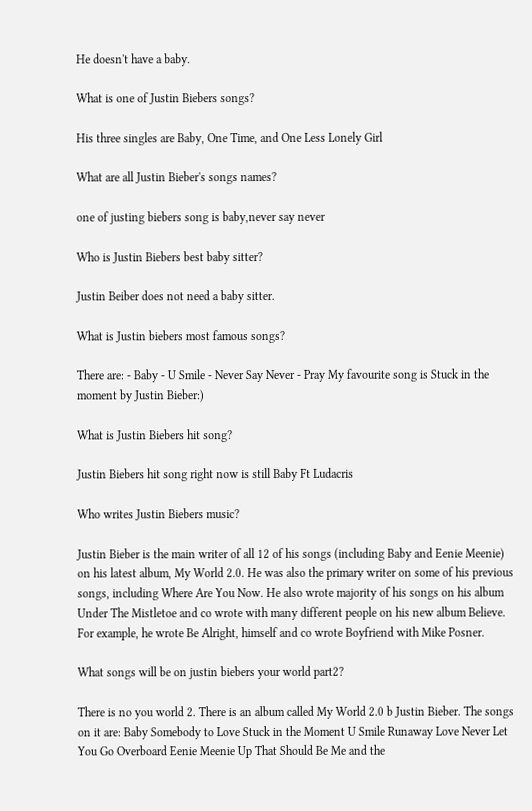He doesn't have a baby.

What is one of Justin Biebers songs?

His three singles are Baby, One Time, and One Less Lonely Girl

What are all Justin Bieber's songs names?

one of justing biebers song is baby,never say never

Who is Justin Biebers best baby sitter?

Justin Beiber does not need a baby sitter.

What is Justin biebers most famous songs?

There are: - Baby - U Smile - Never Say Never - Pray My favourite song is Stuck in the moment by Justin Bieber:)

What is Justin Biebers hit song?

Justin Biebers hit song right now is still Baby Ft Ludacris

Who writes Justin Biebers music?

Justin Bieber is the main writer of all 12 of his songs (including Baby and Eenie Meenie) on his latest album, My World 2.0. He was also the primary writer on some of his previous songs, including Where Are You Now. He also wrote majority of his songs on his album Under The Mistletoe and co wrote with many different people on his new album Believe. For example, he wrote Be Alright, himself and co wrote Boyfriend with Mike Posner.

What songs will be on justin biebers your world part2?

There is no you world 2. There is an album called My World 2.0 b Justin Bieber. The songs on it are: Baby Somebody to Love Stuck in the Moment U Smile Runaway Love Never Let You Go Overboard Eenie Meenie Up That Should Be Me and the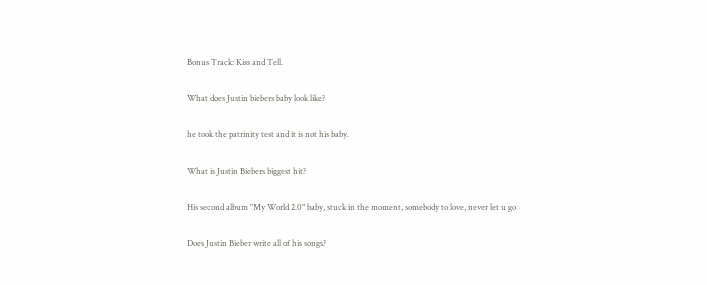Bonus Track: Kiss and Tell.

What does Justin biebers baby look like?

he took the patrinity test and it is not his baby.

What is Justin Biebers biggest hit?

His second album "My World 2.0" baby, stuck in the moment, somebody to love, never let u go

Does Justin Bieber write all of his songs?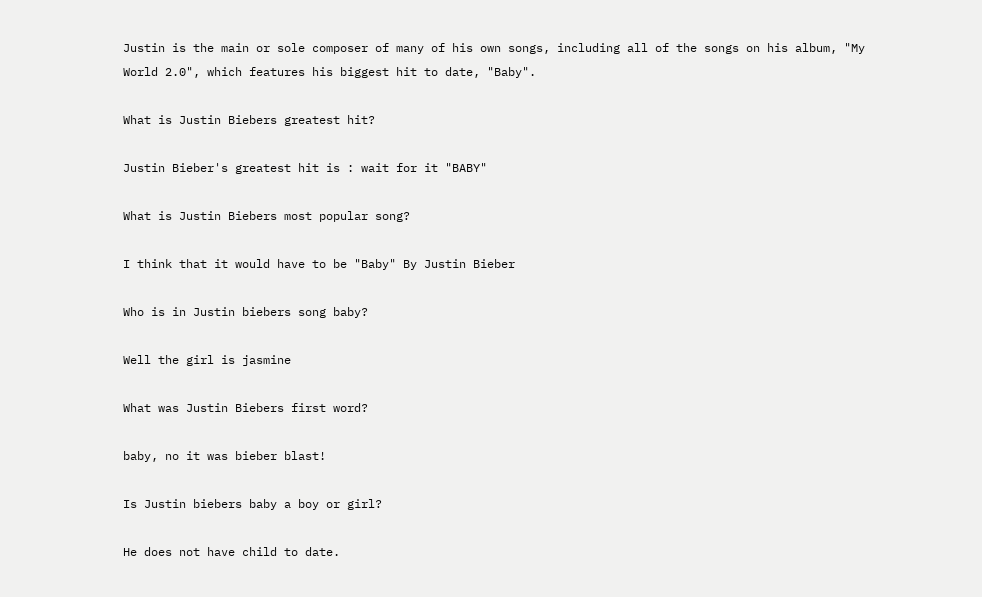Justin is the main or sole composer of many of his own songs, including all of the songs on his album, "My World 2.0", which features his biggest hit to date, "Baby".

What is Justin Biebers greatest hit?

Justin Bieber's greatest hit is : wait for it "BABY"

What is Justin Biebers most popular song?

I think that it would have to be "Baby" By Justin Bieber

Who is in Justin biebers song baby?

Well the girl is jasmine

What was Justin Biebers first word?

baby, no it was bieber blast!

Is Justin biebers baby a boy or girl?

He does not have child to date.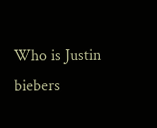Who is Justin biebers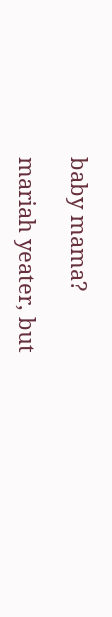baby mama?

mariah yeater, but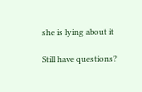she is lying about it

Still have questions?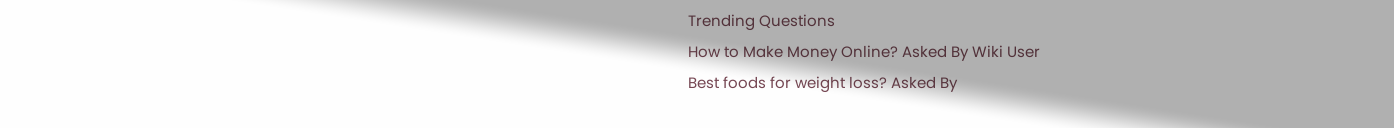Trending Questions
How to Make Money Online? Asked By Wiki User
Best foods for weight loss? Asked By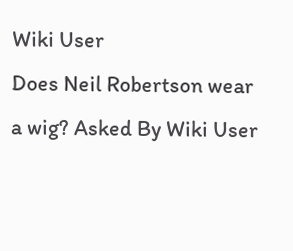Wiki User
Does Neil Robertson wear a wig? Asked By Wiki User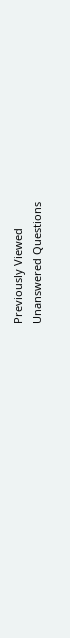Previously Viewed
Unanswered Questions